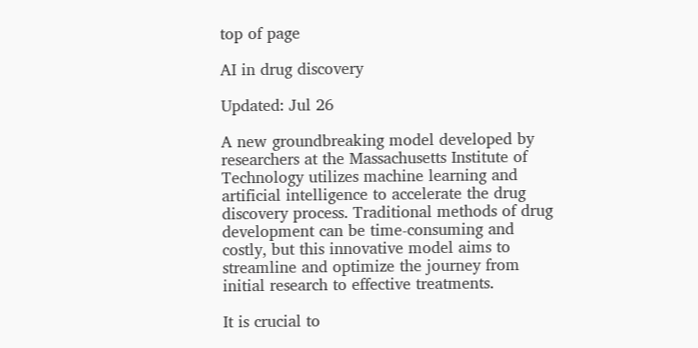top of page

AI in drug discovery

Updated: Jul 26

A new groundbreaking model developed by researchers at the Massachusetts Institute of Technology utilizes machine learning and artificial intelligence to accelerate the drug discovery process. Traditional methods of drug development can be time-consuming and costly, but this innovative model aims to streamline and optimize the journey from initial research to effective treatments.

It is crucial to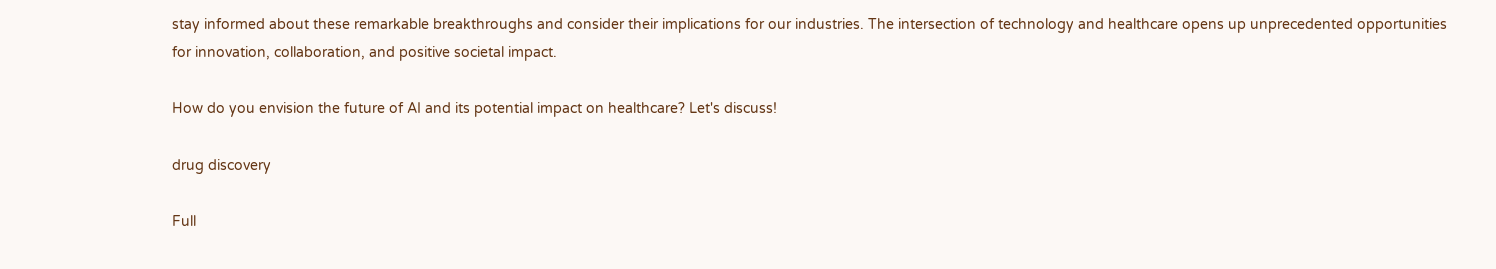stay informed about these remarkable breakthroughs and consider their implications for our industries. The intersection of technology and healthcare opens up unprecedented opportunities for innovation, collaboration, and positive societal impact.

How do you envision the future of AI and its potential impact on healthcare? Let's discuss!

drug discovery

Full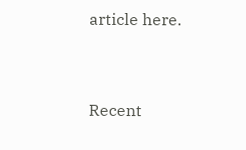article here.


Recent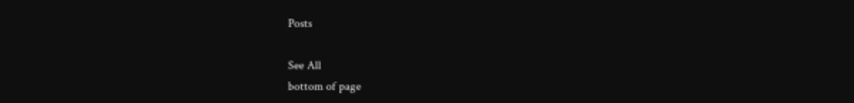Posts

See All
bottom of page